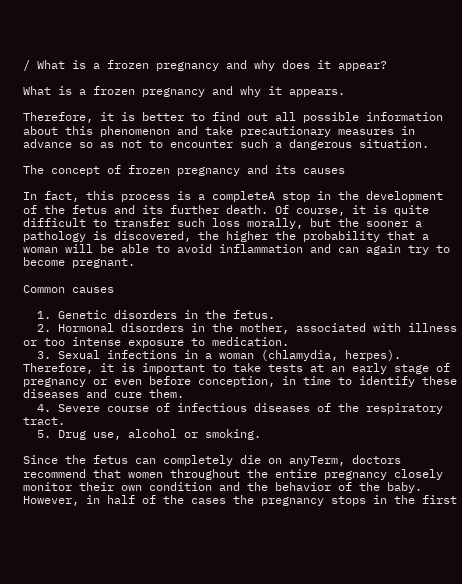/ What is a frozen pregnancy and why does it appear?

What is a frozen pregnancy and why it appears.

Therefore, it is better to find out all possible information about this phenomenon and take precautionary measures in advance so as not to encounter such a dangerous situation.

The concept of frozen pregnancy and its causes

In fact, this process is a completeA stop in the development of the fetus and its further death. Of course, it is quite difficult to transfer such loss morally, but the sooner a pathology is discovered, the higher the probability that a woman will be able to avoid inflammation and can again try to become pregnant.

Common causes

  1. Genetic disorders in the fetus.
  2. Hormonal disorders in the mother, associated with illness or too intense exposure to medication.
  3. Sexual infections in a woman (chlamydia, herpes). Therefore, it is important to take tests at an early stage of pregnancy or even before conception, in time to identify these diseases and cure them.
  4. Severe course of infectious diseases of the respiratory tract.
  5. Drug use, alcohol or smoking.

Since the fetus can completely die on anyTerm, doctors recommend that women throughout the entire pregnancy closely monitor their own condition and the behavior of the baby. However, in half of the cases the pregnancy stops in the first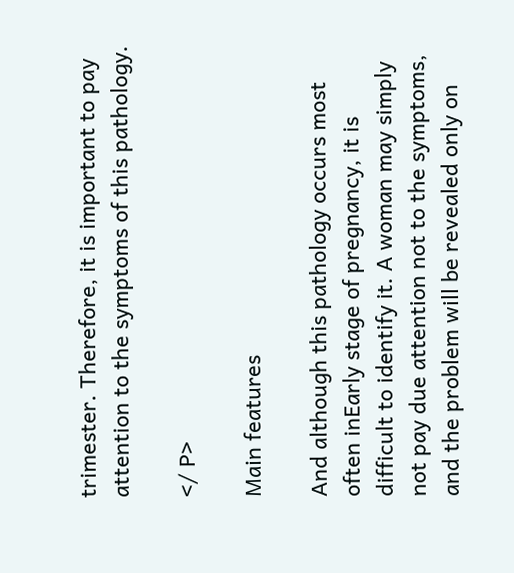trimester. Therefore, it is important to pay attention to the symptoms of this pathology.

</ P>

Main features

And although this pathology occurs most often inEarly stage of pregnancy, it is difficult to identify it. A woman may simply not pay due attention not to the symptoms, and the problem will be revealed only on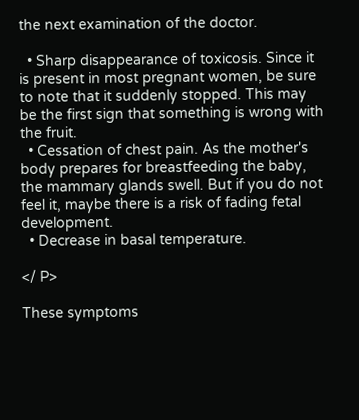the next examination of the doctor.

  • Sharp disappearance of toxicosis. Since it is present in most pregnant women, be sure to note that it suddenly stopped. This may be the first sign that something is wrong with the fruit.
  • Cessation of chest pain. As the mother's body prepares for breastfeeding the baby, the mammary glands swell. But if you do not feel it, maybe there is a risk of fading fetal development.
  • Decrease in basal temperature.

</ P>

These symptoms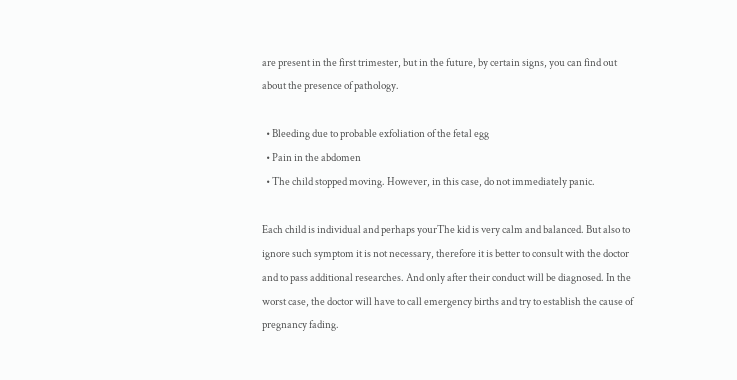are present in the first trimester, but in the future, by certain signs, you can find out about the presence of pathology.

  • Bleeding due to probable exfoliation of the fetal egg
  • Pain in the abdomen
  • The child stopped moving. However, in this case, do not immediately panic.

Each child is individual and perhaps yourThe kid is very calm and balanced. But also to ignore such symptom it is not necessary, therefore it is better to consult with the doctor and to pass additional researches. And only after their conduct will be diagnosed. In the worst case, the doctor will have to call emergency births and try to establish the cause of pregnancy fading.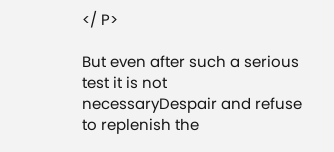</ P>

But even after such a serious test it is not necessaryDespair and refuse to replenish the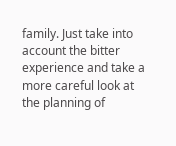family. Just take into account the bitter experience and take a more careful look at the planning of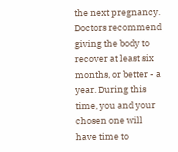the next pregnancy. Doctors recommend giving the body to recover at least six months, or better - a year. During this time, you and your chosen one will have time to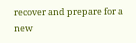recover and prepare for a new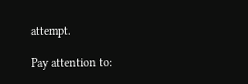attempt.

Pay attention to: